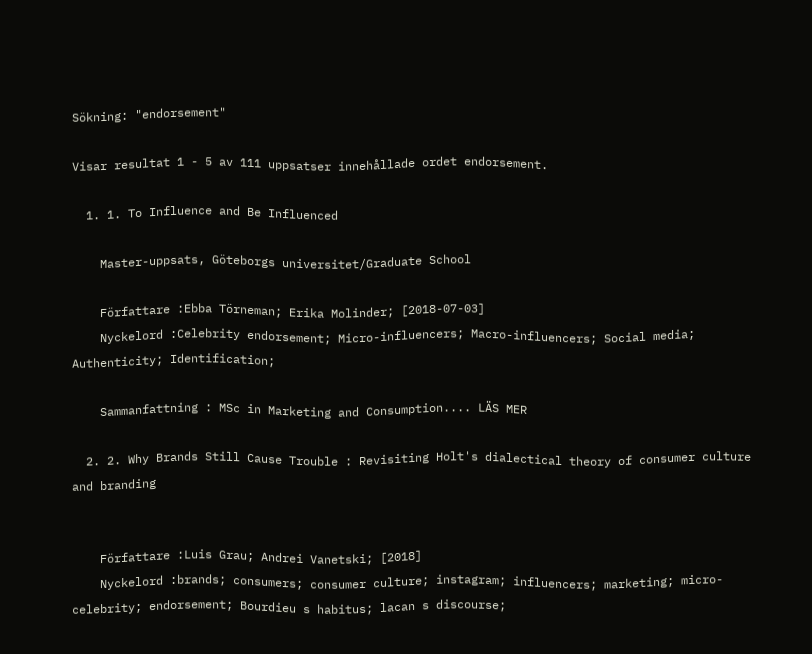Sökning: "endorsement"

Visar resultat 1 - 5 av 111 uppsatser innehållade ordet endorsement.

  1. 1. To Influence and Be Influenced

    Master-uppsats, Göteborgs universitet/Graduate School

    Författare :Ebba Törneman; Erika Molinder; [2018-07-03]
    Nyckelord :Celebrity endorsement; Micro-influencers; Macro-influencers; Social media; Authenticity; Identification;

    Sammanfattning : MSc in Marketing and Consumption.... LÄS MER

  2. 2. Why Brands Still Cause Trouble : Revisiting Holt's dialectical theory of consumer culture and branding


    Författare :Luis Grau; Andrei Vanetski; [2018]
    Nyckelord :brands; consumers; consumer culture; instagram; influencers; marketing; micro-celebrity; endorsement; Bourdieu s habitus; lacan s discourse;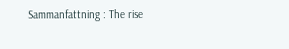Sammanfattning : The rise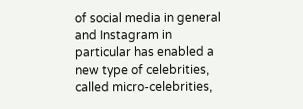of social media in general and Instagram in particular has enabled a new type of celebrities, called micro-celebrities,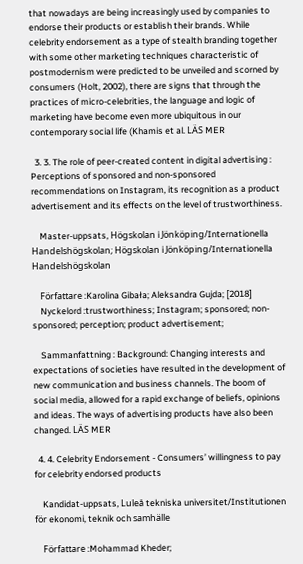that nowadays are being increasingly used by companies to endorse their products or establish their brands. While celebrity endorsement as a type of stealth branding together with some other marketing techniques characteristic of postmodernism were predicted to be unveiled and scorned by consumers (Holt, 2002), there are signs that through the practices of micro-celebrities, the language and logic of marketing have become even more ubiquitous in our contemporary social life (Khamis et al. LÄS MER

  3. 3. The role of peer-created content in digital advertising : Perceptions of sponsored and non-sponsored recommendations on Instagram, its recognition as a product advertisement and its effects on the level of trustworthiness.

    Master-uppsats, Högskolan i Jönköping/Internationella Handelshögskolan; Högskolan i Jönköping/Internationella Handelshögskolan

    Författare :Karolina Gibała; Aleksandra Gujda; [2018]
    Nyckelord :trustworthiness; Instagram; sponsored; non-sponsored; perception; product advertisement;

    Sammanfattning : Background: Changing interests and expectations of societies have resulted in the development of new communication and business channels. The boom of social media, allowed for a rapid exchange of beliefs, opinions and ideas. The ways of advertising products have also been changed. LÄS MER

  4. 4. Celebrity Endorsement - Consumers’ willingness to pay for celebrity endorsed products

    Kandidat-uppsats, Luleå tekniska universitet/Institutionen för ekonomi, teknik och samhälle

    Författare :Mohammad Kheder;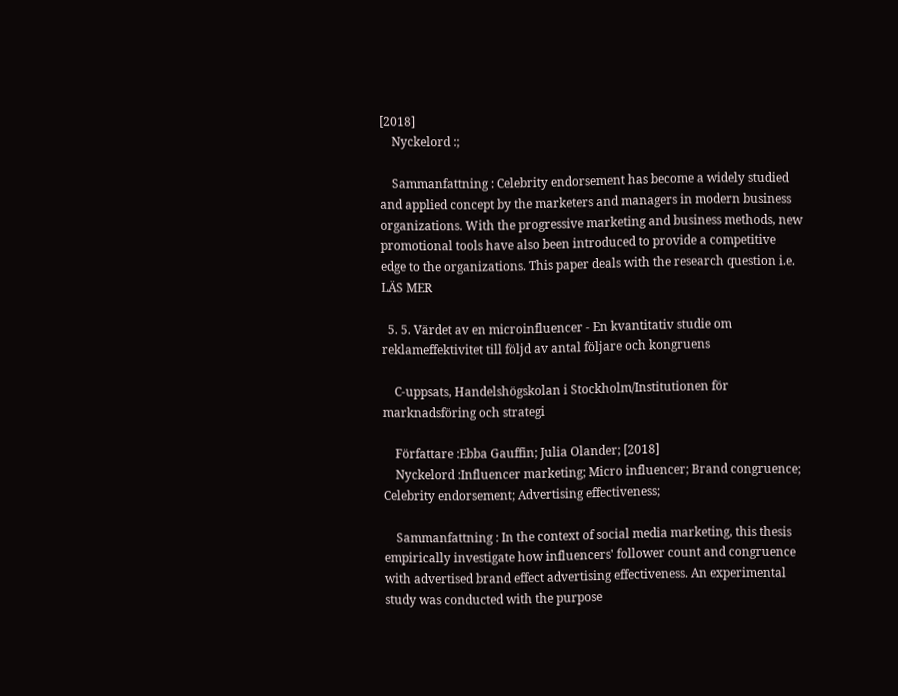[2018]
    Nyckelord :;

    Sammanfattning : Celebrity endorsement has become a widely studied and applied concept by the marketers and managers in modern business organizations. With the progressive marketing and business methods, new promotional tools have also been introduced to provide a competitive edge to the organizations. This paper deals with the research question i.e. LÄS MER

  5. 5. Värdet av en microinfluencer - En kvantitativ studie om reklameffektivitet till följd av antal följare och kongruens

    C-uppsats, Handelshögskolan i Stockholm/Institutionen för marknadsföring och strategi

    Författare :Ebba Gauffin; Julia Olander; [2018]
    Nyckelord :Influencer marketing; Micro influencer; Brand congruence; Celebrity endorsement; Advertising effectiveness;

    Sammanfattning : In the context of social media marketing, this thesis empirically investigate how influencers' follower count and congruence with advertised brand effect advertising effectiveness. An experimental study was conducted with the purpose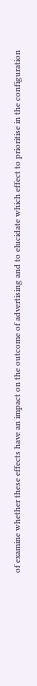of examine whether these effects have an impact on the outcome of advertising and to elucidate which effect to prioritise in the configuration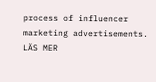process of influencer marketing advertisements. LÄS MER